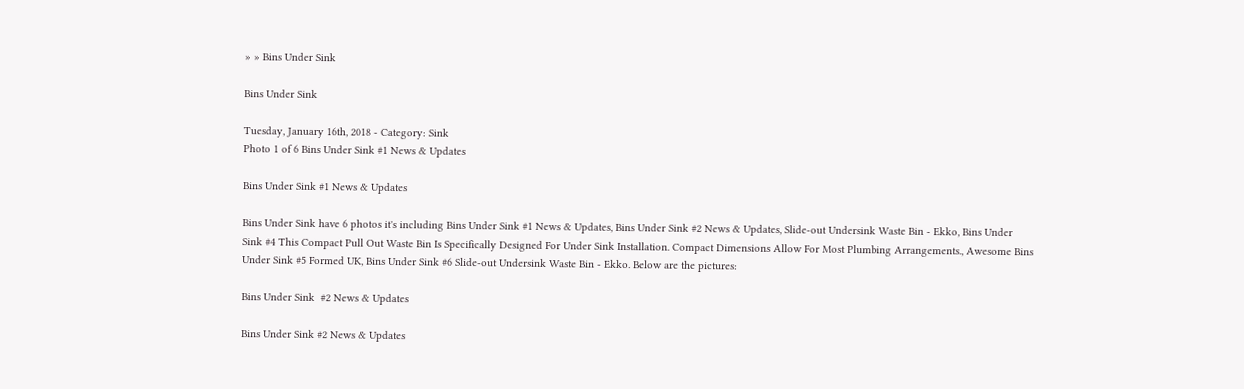» » Bins Under Sink

Bins Under Sink

Tuesday, January 16th, 2018 - Category: Sink
Photo 1 of 6 Bins Under Sink #1 News & Updates

Bins Under Sink #1 News & Updates

Bins Under Sink have 6 photos it's including Bins Under Sink #1 News & Updates, Bins Under Sink #2 News & Updates, Slide-out Undersink Waste Bin - Ekko, Bins Under Sink #4 This Compact Pull Out Waste Bin Is Specifically Designed For Under Sink Installation. Compact Dimensions Allow For Most Plumbing Arrangements., Awesome Bins Under Sink #5 Formed UK, Bins Under Sink #6 Slide-out Undersink Waste Bin - Ekko. Below are the pictures:

Bins Under Sink  #2 News & Updates

Bins Under Sink #2 News & Updates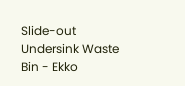Slide-out Undersink Waste Bin - Ekko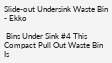Slide-out Undersink Waste Bin - Ekko

 Bins Under Sink #4 This Compact Pull Out Waste Bin Is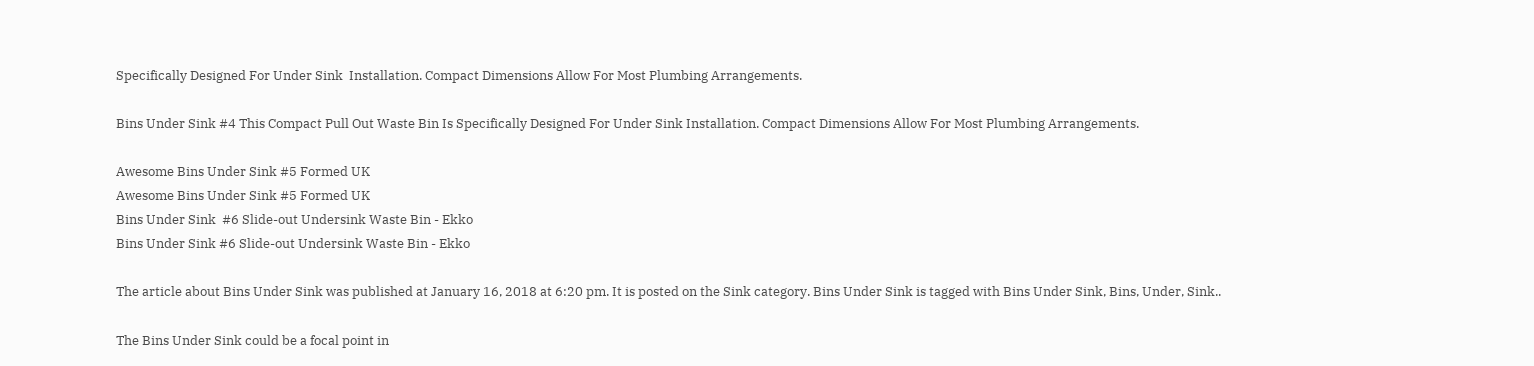Specifically Designed For Under Sink  Installation. Compact Dimensions Allow For Most Plumbing Arrangements.

Bins Under Sink #4 This Compact Pull Out Waste Bin Is Specifically Designed For Under Sink Installation. Compact Dimensions Allow For Most Plumbing Arrangements.

Awesome Bins Under Sink #5 Formed UK
Awesome Bins Under Sink #5 Formed UK
Bins Under Sink  #6 Slide-out Undersink Waste Bin - Ekko
Bins Under Sink #6 Slide-out Undersink Waste Bin - Ekko

The article about Bins Under Sink was published at January 16, 2018 at 6:20 pm. It is posted on the Sink category. Bins Under Sink is tagged with Bins Under Sink, Bins, Under, Sink..

The Bins Under Sink could be a focal point in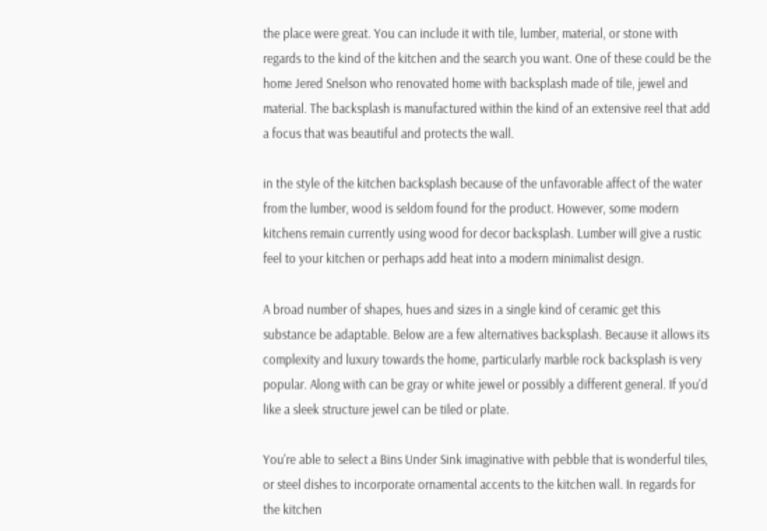the place were great. You can include it with tile, lumber, material, or stone with regards to the kind of the kitchen and the search you want. One of these could be the home Jered Snelson who renovated home with backsplash made of tile, jewel and material. The backsplash is manufactured within the kind of an extensive reel that add a focus that was beautiful and protects the wall.

in the style of the kitchen backsplash because of the unfavorable affect of the water from the lumber, wood is seldom found for the product. However, some modern kitchens remain currently using wood for decor backsplash. Lumber will give a rustic feel to your kitchen or perhaps add heat into a modern minimalist design.

A broad number of shapes, hues and sizes in a single kind of ceramic get this substance be adaptable. Below are a few alternatives backsplash. Because it allows its complexity and luxury towards the home, particularly marble rock backsplash is very popular. Along with can be gray or white jewel or possibly a different general. If you'd like a sleek structure jewel can be tiled or plate.

You're able to select a Bins Under Sink imaginative with pebble that is wonderful tiles, or steel dishes to incorporate ornamental accents to the kitchen wall. In regards for the kitchen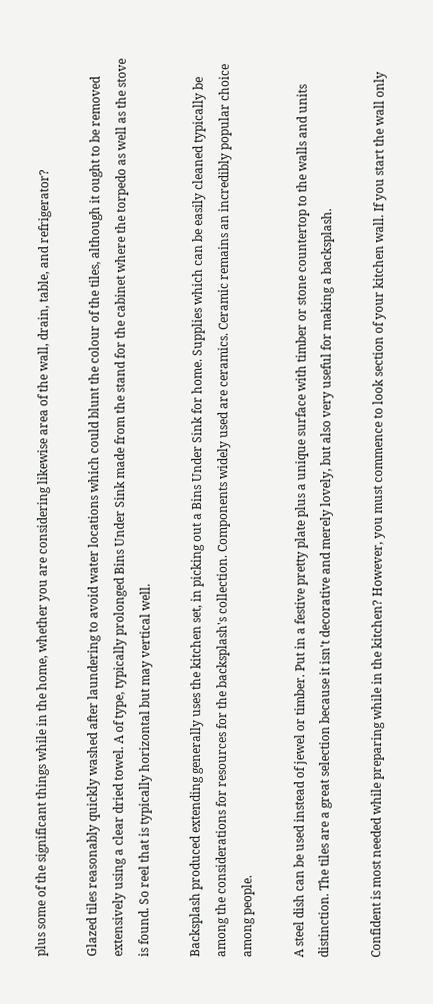plus some of the significant things while in the home, whether you are considering likewise area of the wall, drain, table, and refrigerator?

Glazed tiles reasonably quickly washed after laundering to avoid water locations which could blunt the colour of the tiles, although it ought to be removed extensively using a clear dried towel. A of type, typically prolonged Bins Under Sink made from the stand for the cabinet where the torpedo as well as the stove is found. So reel that is typically horizontal but may vertical well.

Backsplash produced extending generally uses the kitchen set, in picking out a Bins Under Sink for home. Supplies which can be easily cleaned typically be among the considerations for resources for the backsplash's collection. Components widely used are ceramics. Ceramic remains an incredibly popular choice among people.

A steel dish can be used instead of jewel or timber. Put in a festive pretty plate plus a unique surface with timber or stone countertop to the walls and units distinction. The tiles are a great selection because it isn't decorative and merely lovely, but also very useful for making a backsplash.

Confident is most needed while preparing while in the kitchen? However, you must commence to look section of your kitchen wall. If you start the wall only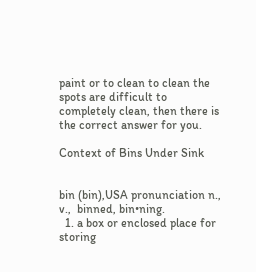paint or to clean to clean the spots are difficult to completely clean, then there is the correct answer for you.

Context of Bins Under Sink


bin (bin),USA pronunciation n., v.,  binned, bin•ning.
  1. a box or enclosed place for storing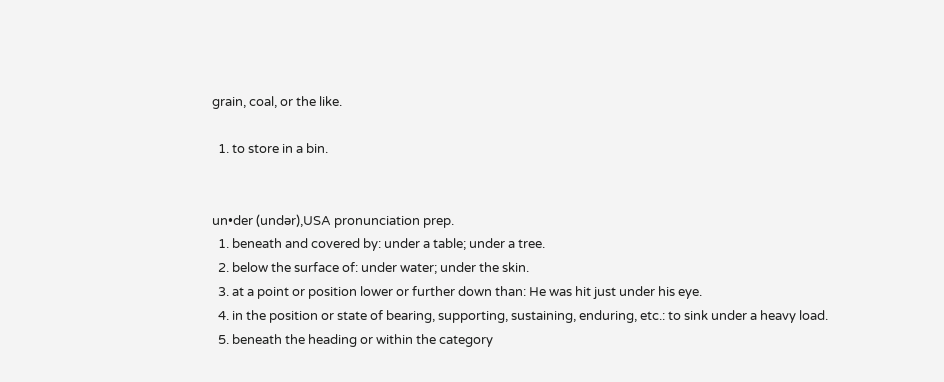grain, coal, or the like.

  1. to store in a bin.


un•der (undər),USA pronunciation prep.
  1. beneath and covered by: under a table; under a tree.
  2. below the surface of: under water; under the skin.
  3. at a point or position lower or further down than: He was hit just under his eye.
  4. in the position or state of bearing, supporting, sustaining, enduring, etc.: to sink under a heavy load.
  5. beneath the heading or within the category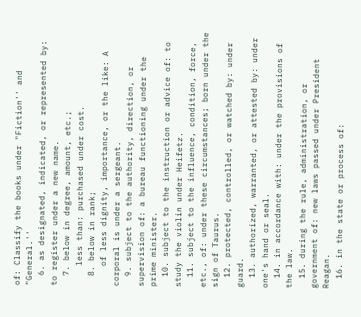of: Classify the books under "Fiction'' and "General.''
  6. as designated, indicated, or represented by: to register under a new name.
  7. below in degree, amount, etc.;
    less than: purchased under cost.
  8. below in rank;
    of less dignity, importance, or the like: A corporal is under a sergeant.
  9. subject to the authority, direction, or supervision of: a bureau functioning under the prime minister.
  10. subject to the instruction or advice of: to study the violin under Heifetz.
  11. subject to the influence, condition, force, etc., of: under these circumstances; born under the sign of Taurus.
  12. protected, controlled, or watched by: under guard.
  13. authorized, warranted, or attested by: under one's hand or seal.
  14. in accordance with: under the provisions of the law.
  15. during the rule, administration, or government of: new laws passed under President Reagan.
  16. in the state or process of: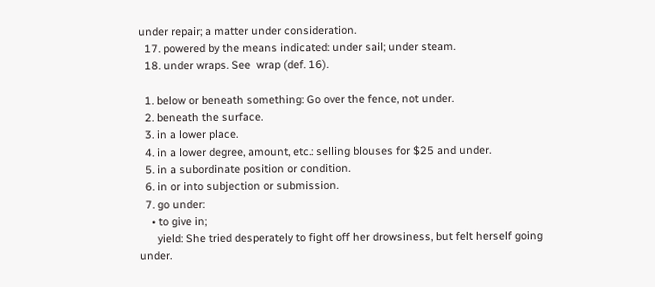under repair; a matter under consideration.
  17. powered by the means indicated: under sail; under steam.
  18. under wraps. See  wrap (def. 16).

  1. below or beneath something: Go over the fence, not under.
  2. beneath the surface.
  3. in a lower place.
  4. in a lower degree, amount, etc.: selling blouses for $25 and under.
  5. in a subordinate position or condition.
  6. in or into subjection or submission.
  7. go under:
    • to give in;
      yield: She tried desperately to fight off her drowsiness, but felt herself going under.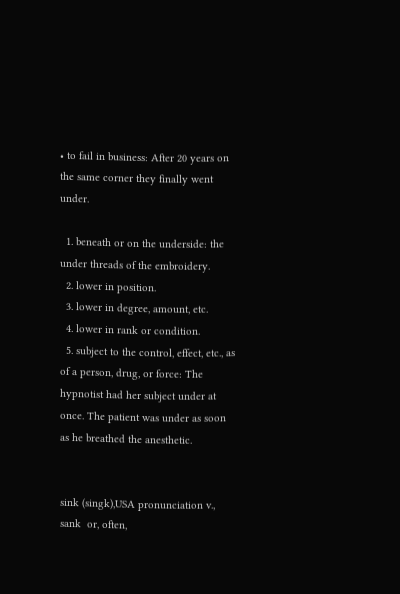• to fail in business: After 20 years on the same corner they finally went under.

  1. beneath or on the underside: the under threads of the embroidery.
  2. lower in position.
  3. lower in degree, amount, etc.
  4. lower in rank or condition.
  5. subject to the control, effect, etc., as of a person, drug, or force: The hypnotist had her subject under at once. The patient was under as soon as he breathed the anesthetic.


sink (singk),USA pronunciation v.,  sank  or, often,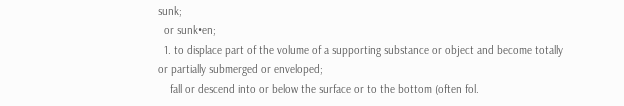sunk;
  or sunk•en;
  1. to displace part of the volume of a supporting substance or object and become totally or partially submerged or enveloped;
    fall or descend into or below the surface or to the bottom (often fol.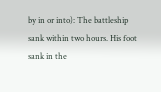by in or into): The battleship sank within two hours. His foot sank in the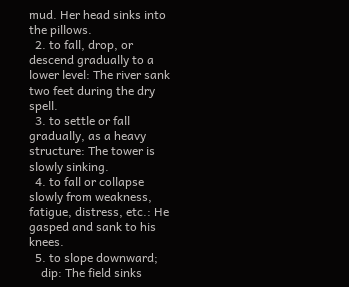mud. Her head sinks into the pillows.
  2. to fall, drop, or descend gradually to a lower level: The river sank two feet during the dry spell.
  3. to settle or fall gradually, as a heavy structure: The tower is slowly sinking.
  4. to fall or collapse slowly from weakness, fatigue, distress, etc.: He gasped and sank to his knees.
  5. to slope downward;
    dip: The field sinks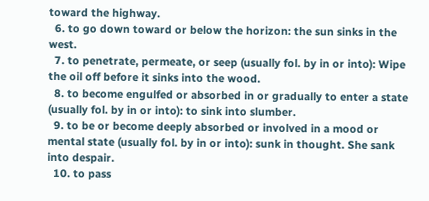toward the highway.
  6. to go down toward or below the horizon: the sun sinks in the west.
  7. to penetrate, permeate, or seep (usually fol. by in or into): Wipe the oil off before it sinks into the wood.
  8. to become engulfed or absorbed in or gradually to enter a state (usually fol. by in or into): to sink into slumber.
  9. to be or become deeply absorbed or involved in a mood or mental state (usually fol. by in or into): sunk in thought. She sank into despair.
  10. to pass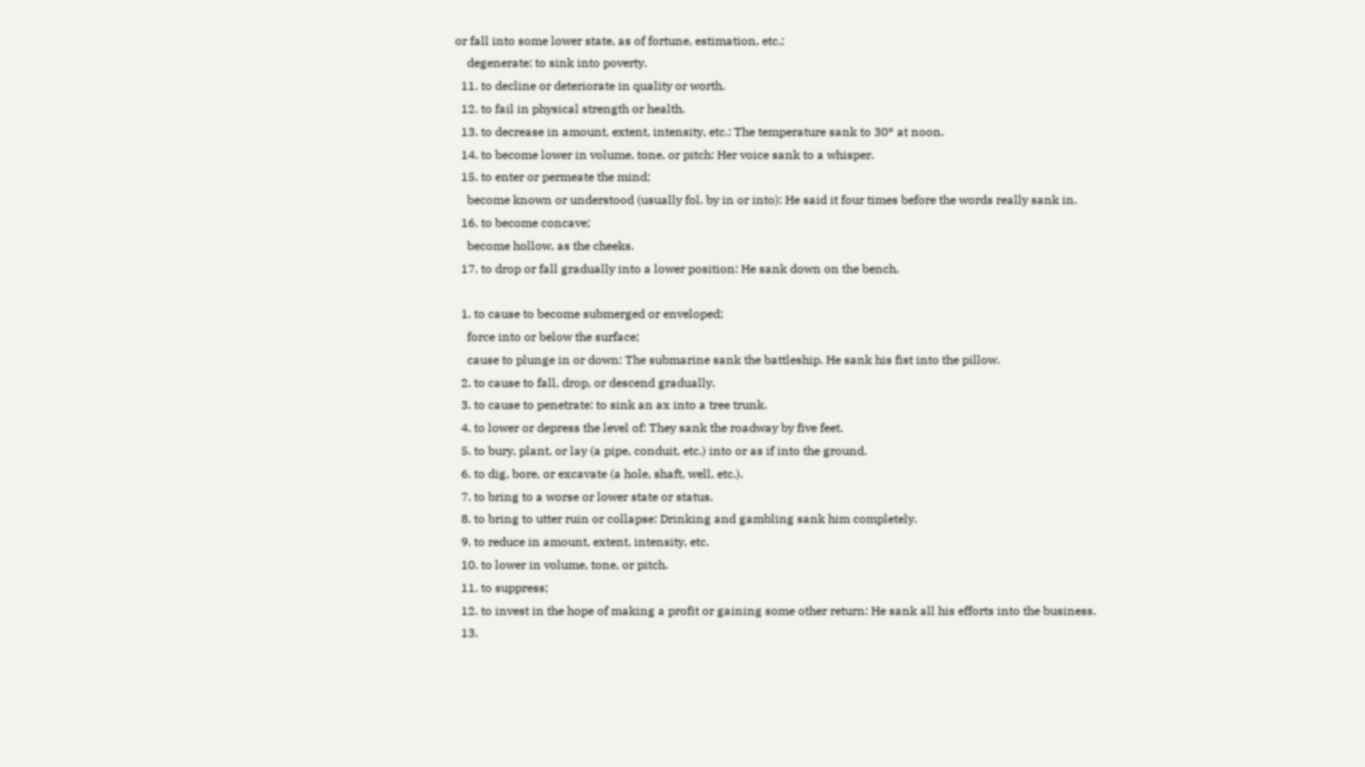or fall into some lower state, as of fortune, estimation, etc.;
    degenerate: to sink into poverty.
  11. to decline or deteriorate in quality or worth.
  12. to fail in physical strength or health.
  13. to decrease in amount, extent, intensity, etc.: The temperature sank to 30° at noon.
  14. to become lower in volume, tone, or pitch: Her voice sank to a whisper.
  15. to enter or permeate the mind;
    become known or understood (usually fol. by in or into): He said it four times before the words really sank in.
  16. to become concave;
    become hollow, as the cheeks.
  17. to drop or fall gradually into a lower position: He sank down on the bench.

  1. to cause to become submerged or enveloped;
    force into or below the surface;
    cause to plunge in or down: The submarine sank the battleship. He sank his fist into the pillow.
  2. to cause to fall, drop, or descend gradually.
  3. to cause to penetrate: to sink an ax into a tree trunk.
  4. to lower or depress the level of: They sank the roadway by five feet.
  5. to bury, plant, or lay (a pipe, conduit, etc.) into or as if into the ground.
  6. to dig, bore, or excavate (a hole, shaft, well, etc.).
  7. to bring to a worse or lower state or status.
  8. to bring to utter ruin or collapse: Drinking and gambling sank him completely.
  9. to reduce in amount, extent, intensity, etc.
  10. to lower in volume, tone, or pitch.
  11. to suppress;
  12. to invest in the hope of making a profit or gaining some other return: He sank all his efforts into the business.
  13.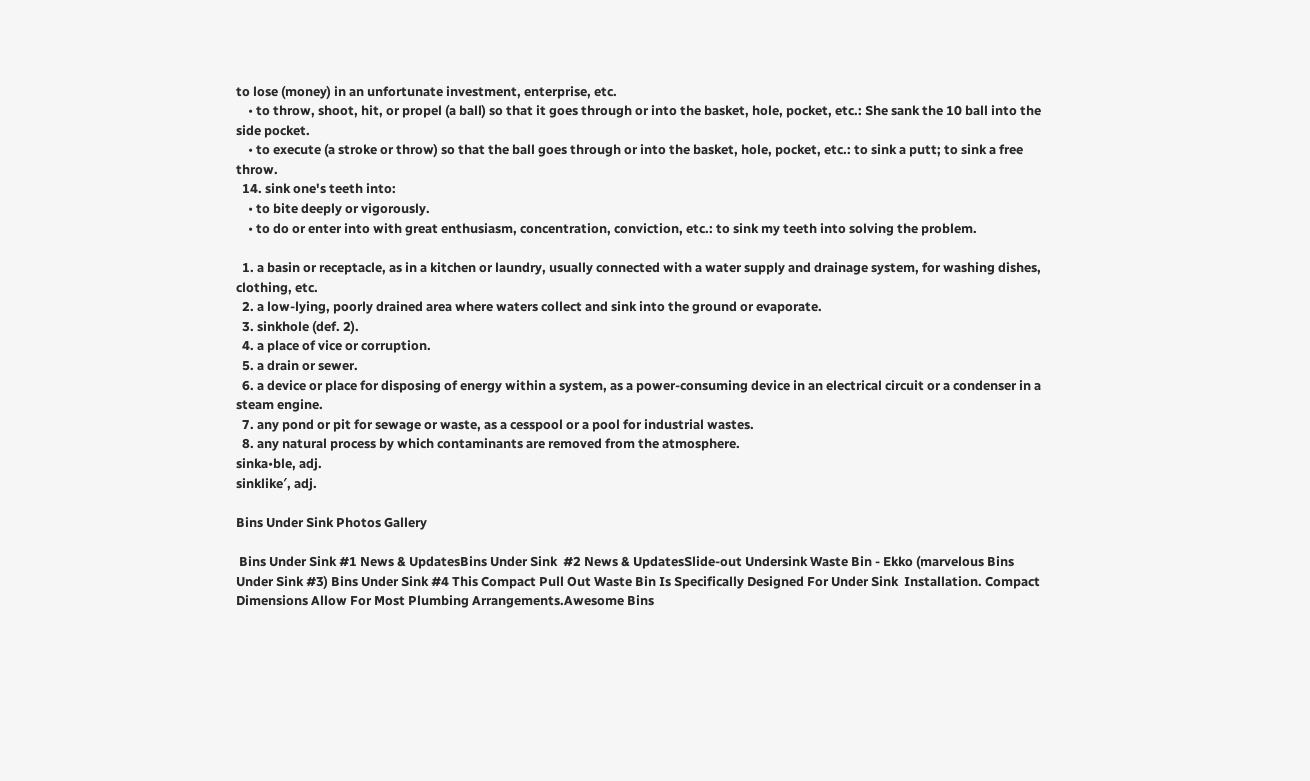to lose (money) in an unfortunate investment, enterprise, etc.
    • to throw, shoot, hit, or propel (a ball) so that it goes through or into the basket, hole, pocket, etc.: She sank the 10 ball into the side pocket.
    • to execute (a stroke or throw) so that the ball goes through or into the basket, hole, pocket, etc.: to sink a putt; to sink a free throw.
  14. sink one's teeth into:
    • to bite deeply or vigorously.
    • to do or enter into with great enthusiasm, concentration, conviction, etc.: to sink my teeth into solving the problem.

  1. a basin or receptacle, as in a kitchen or laundry, usually connected with a water supply and drainage system, for washing dishes, clothing, etc.
  2. a low-lying, poorly drained area where waters collect and sink into the ground or evaporate.
  3. sinkhole (def. 2).
  4. a place of vice or corruption.
  5. a drain or sewer.
  6. a device or place for disposing of energy within a system, as a power-consuming device in an electrical circuit or a condenser in a steam engine.
  7. any pond or pit for sewage or waste, as a cesspool or a pool for industrial wastes.
  8. any natural process by which contaminants are removed from the atmosphere.
sinka•ble, adj.
sinklike′, adj.

Bins Under Sink Photos Gallery

 Bins Under Sink #1 News & UpdatesBins Under Sink  #2 News & UpdatesSlide-out Undersink Waste Bin - Ekko (marvelous Bins Under Sink #3) Bins Under Sink #4 This Compact Pull Out Waste Bin Is Specifically Designed For Under Sink  Installation. Compact Dimensions Allow For Most Plumbing Arrangements.Awesome Bins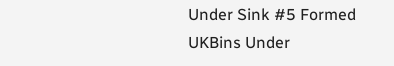Under Sink #5 Formed UKBins Under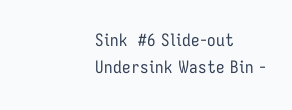Sink  #6 Slide-out Undersink Waste Bin -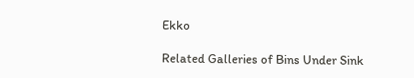Ekko

Related Galleries of Bins Under Sink